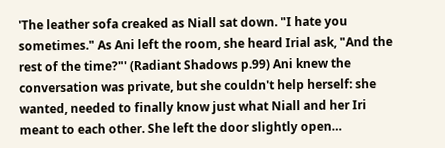'The leather sofa creaked as Niall sat down. "I hate you sometimes." As Ani left the room, she heard Irial ask, "And the rest of the time?"' (Radiant Shadows p.99) Ani knew the conversation was private, but she couldn't help herself: she wanted, needed to finally know just what Niall and her Iri meant to each other. She left the door slightly open…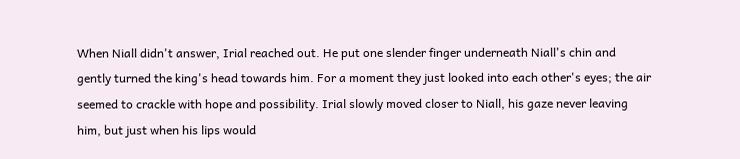When Niall didn't answer, Irial reached out. He put one slender finger underneath Niall's chin and gently turned the king's head towards him. For a moment they just looked into each other's eyes; the air seemed to crackle with hope and possibility. Irial slowly moved closer to Niall, his gaze never leaving him, but just when his lips would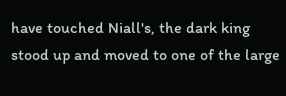have touched Niall's, the dark king stood up and moved to one of the large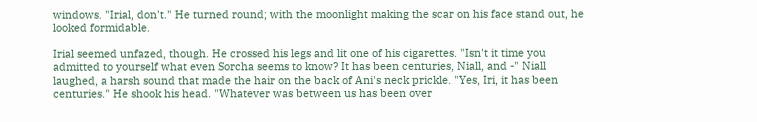windows. "Irial, don't." He turned round; with the moonlight making the scar on his face stand out, he looked formidable.

Irial seemed unfazed, though. He crossed his legs and lit one of his cigarettes. "Isn't it time you admitted to yourself what even Sorcha seems to know? It has been centuries, Niall, and -" Niall laughed, a harsh sound that made the hair on the back of Ani's neck prickle. "Yes, Iri, it has been centuries." He shook his head. "Whatever was between us has been over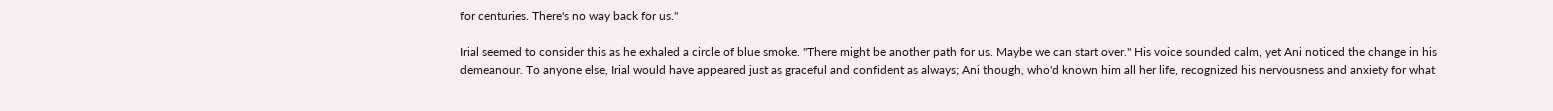for centuries. There's no way back for us."

Irial seemed to consider this as he exhaled a circle of blue smoke. "There might be another path for us. Maybe we can start over." His voice sounded calm, yet Ani noticed the change in his demeanour. To anyone else, Irial would have appeared just as graceful and confident as always; Ani though, who'd known him all her life, recognized his nervousness and anxiety for what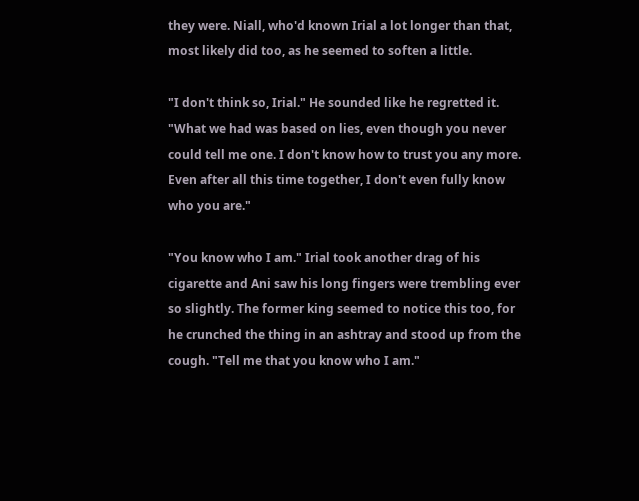they were. Niall, who'd known Irial a lot longer than that, most likely did too, as he seemed to soften a little.

"I don't think so, Irial." He sounded like he regretted it. "What we had was based on lies, even though you never could tell me one. I don't know how to trust you any more. Even after all this time together, I don't even fully know who you are."

"You know who I am." Irial took another drag of his cigarette and Ani saw his long fingers were trembling ever so slightly. The former king seemed to notice this too, for he crunched the thing in an ashtray and stood up from the cough. "Tell me that you know who I am."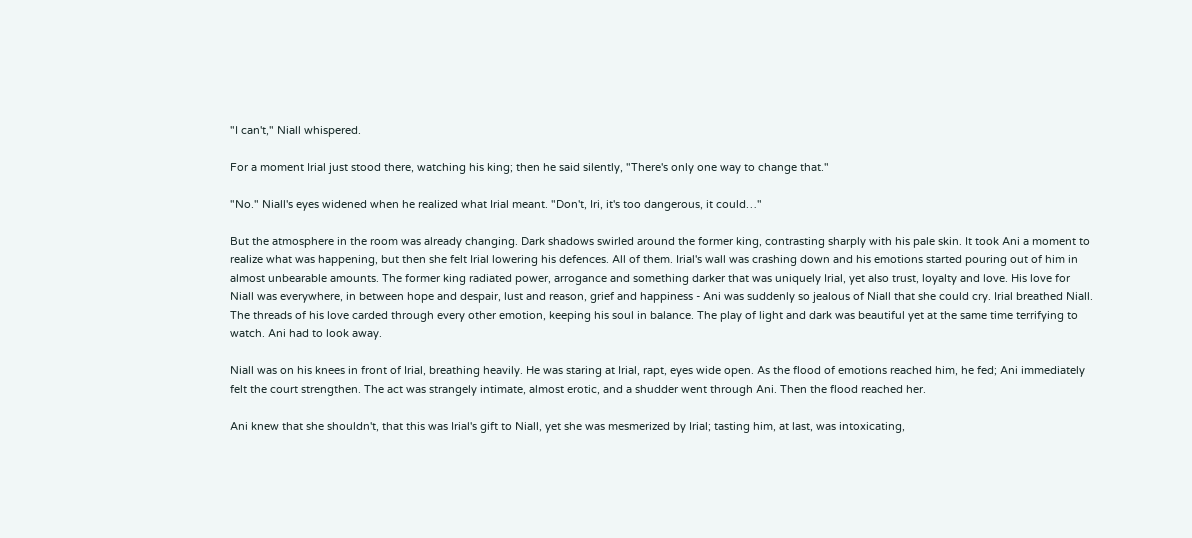"I can't," Niall whispered.

For a moment Irial just stood there, watching his king; then he said silently, "There's only one way to change that."

"No." Niall's eyes widened when he realized what Irial meant. "Don't, Iri, it's too dangerous, it could…"

But the atmosphere in the room was already changing. Dark shadows swirled around the former king, contrasting sharply with his pale skin. It took Ani a moment to realize what was happening, but then she felt Irial lowering his defences. All of them. Irial's wall was crashing down and his emotions started pouring out of him in almost unbearable amounts. The former king radiated power, arrogance and something darker that was uniquely Irial, yet also trust, loyalty and love. His love for Niall was everywhere, in between hope and despair, lust and reason, grief and happiness - Ani was suddenly so jealous of Niall that she could cry. Irial breathed Niall. The threads of his love carded through every other emotion, keeping his soul in balance. The play of light and dark was beautiful yet at the same time terrifying to watch. Ani had to look away.

Niall was on his knees in front of Irial, breathing heavily. He was staring at Irial, rapt, eyes wide open. As the flood of emotions reached him, he fed; Ani immediately felt the court strengthen. The act was strangely intimate, almost erotic, and a shudder went through Ani. Then the flood reached her.

Ani knew that she shouldn't, that this was Irial's gift to Niall, yet she was mesmerized by Irial; tasting him, at last, was intoxicating,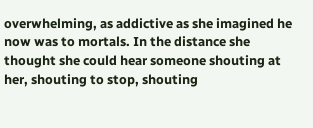overwhelming, as addictive as she imagined he now was to mortals. In the distance she thought she could hear someone shouting at her, shouting to stop, shouting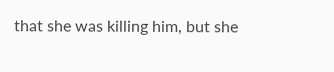that she was killing him, but she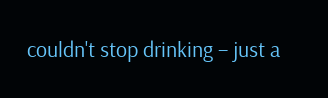couldn't stop drinking – just a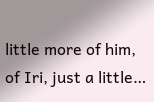little more of him, of Iri, just a little…